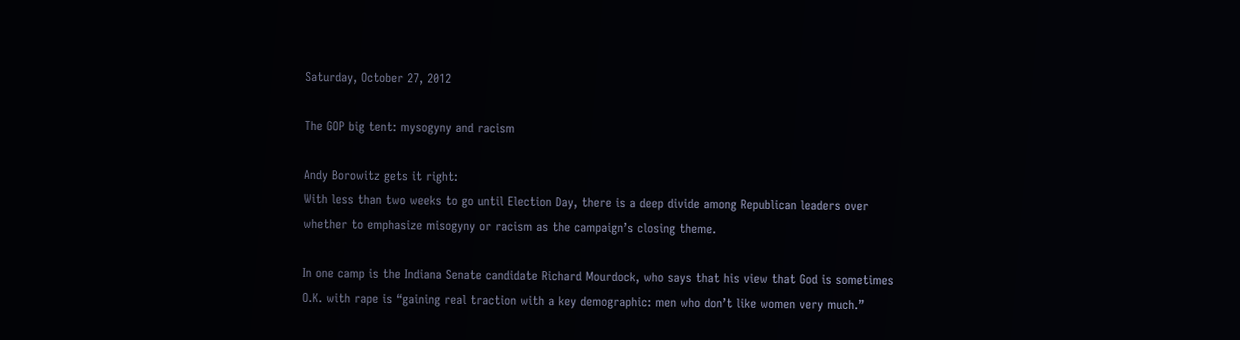Saturday, October 27, 2012

The GOP big tent: mysogyny and racism

Andy Borowitz gets it right:
With less than two weeks to go until Election Day, there is a deep divide among Republican leaders over whether to emphasize misogyny or racism as the campaign’s closing theme.

In one camp is the Indiana Senate candidate Richard Mourdock, who says that his view that God is sometimes O.K. with rape is “gaining real traction with a key demographic: men who don’t like women very much.”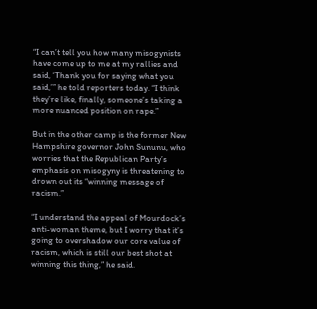“I can’t tell you how many misogynists have come up to me at my rallies and said, ‘Thank you for saying what you said,’” he told reporters today. “I think they’re like, finally, someone’s taking a more nuanced position on rape.”

But in the other camp is the former New Hampshire governor John Sununu, who worries that the Republican Party’s emphasis on misogyny is threatening to drown out its “winning message of racism.”

“I understand the appeal of Mourdock’s anti-woman theme, but I worry that it’s going to overshadow our core value of racism, which is still our best shot at winning this thing,” he said.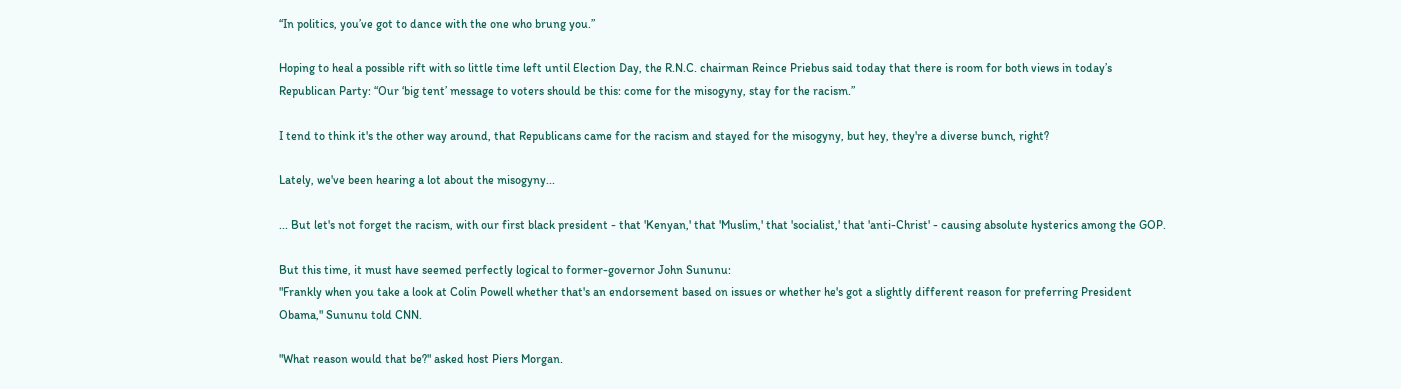“In politics, you’ve got to dance with the one who brung you.”

Hoping to heal a possible rift with so little time left until Election Day, the R.N.C. chairman Reince Priebus said today that there is room for both views in today’s Republican Party: “Our ‘big tent’ message to voters should be this: come for the misogyny, stay for the racism.”

I tend to think it's the other way around, that Republicans came for the racism and stayed for the misogyny, but hey, they're a diverse bunch, right?

Lately, we've been hearing a lot about the misogyny...

... But let's not forget the racism, with our first black president - that 'Kenyan,' that 'Muslim,' that 'socialist,' that 'anti-Christ' - causing absolute hysterics among the GOP.

But this time, it must have seemed perfectly logical to former-governor John Sununu:
"Frankly when you take a look at Colin Powell whether that's an endorsement based on issues or whether he's got a slightly different reason for preferring President Obama," Sununu told CNN.

"What reason would that be?" asked host Piers Morgan.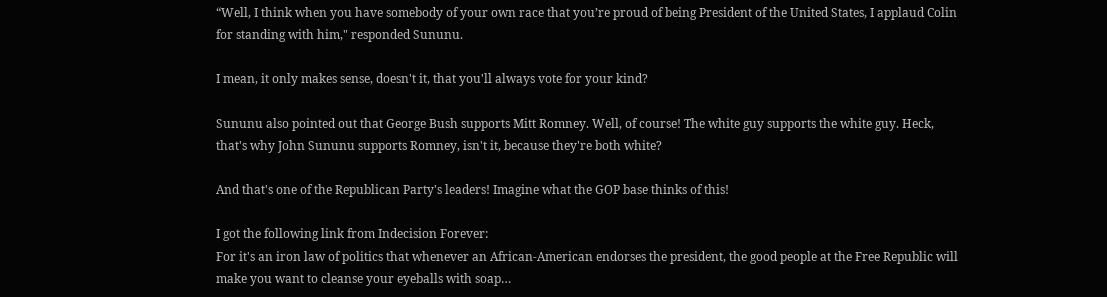“Well, I think when you have somebody of your own race that you’re proud of being President of the United States, I applaud Colin for standing with him," responded Sununu.

I mean, it only makes sense, doesn't it, that you'll always vote for your kind?

Sununu also pointed out that George Bush supports Mitt Romney. Well, of course! The white guy supports the white guy. Heck, that's why John Sununu supports Romney, isn't it, because they're both white?

And that's one of the Republican Party's leaders! Imagine what the GOP base thinks of this!

I got the following link from Indecision Forever:
For it's an iron law of politics that whenever an African-American endorses the president, the good people at the Free Republic will make you want to cleanse your eyeballs with soap…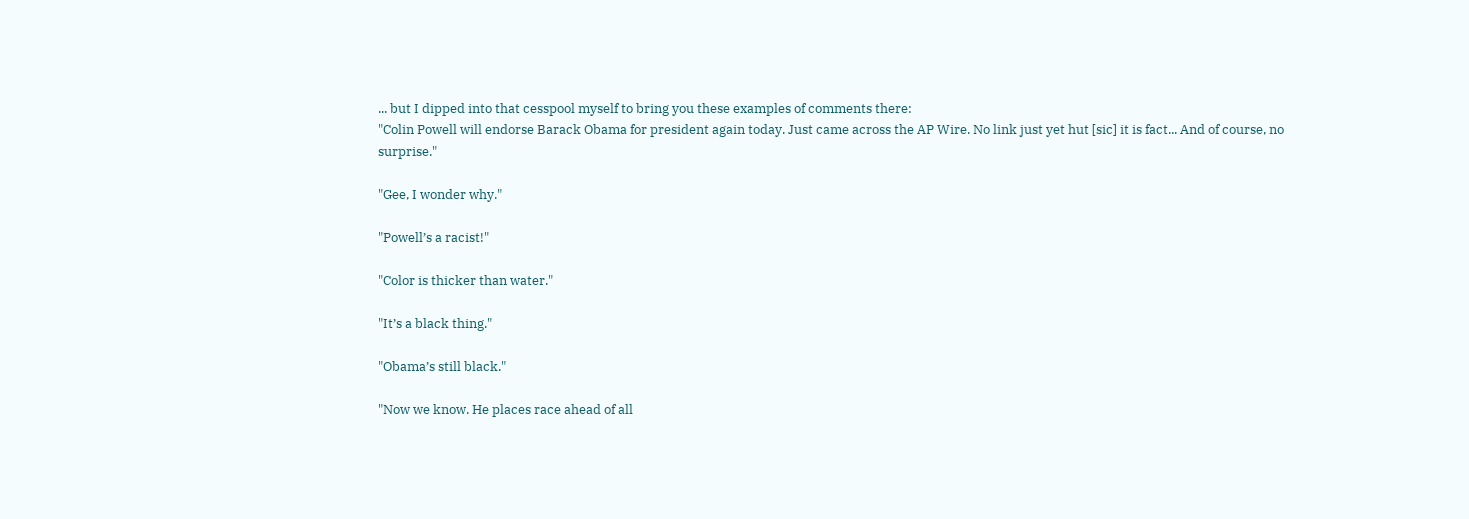... but I dipped into that cesspool myself to bring you these examples of comments there:
"Colin Powell will endorse Barack Obama for president again today. Just came across the AP Wire. No link just yet hut [sic] it is fact... And of course, no surprise."

"Gee, I wonder why."

"Powell’s a racist!"

"Color is thicker than water."

"It’s a black thing."

"Obama’s still black."

"Now we know. He places race ahead of all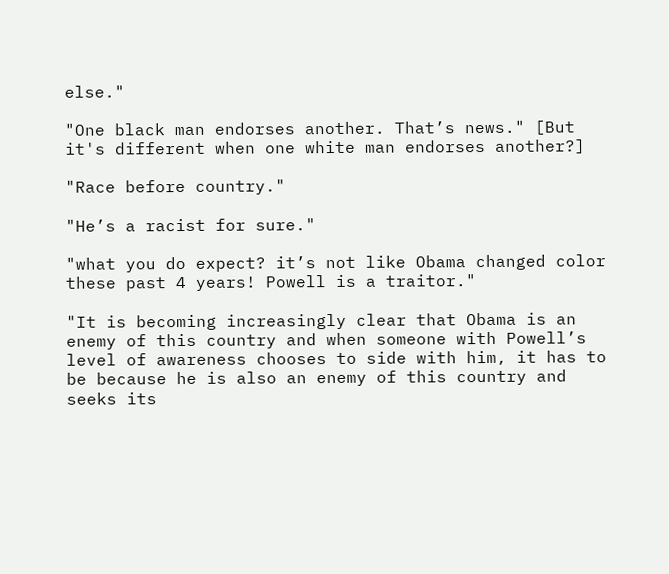else."

"One black man endorses another. That’s news." [But it's different when one white man endorses another?]

"Race before country."

"He’s a racist for sure."

"what you do expect? it’s not like Obama changed color these past 4 years! Powell is a traitor."

"It is becoming increasingly clear that Obama is an enemy of this country and when someone with Powell’s level of awareness chooses to side with him, it has to be because he is also an enemy of this country and seeks its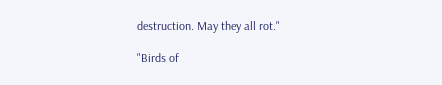destruction. May they all rot."

"Birds of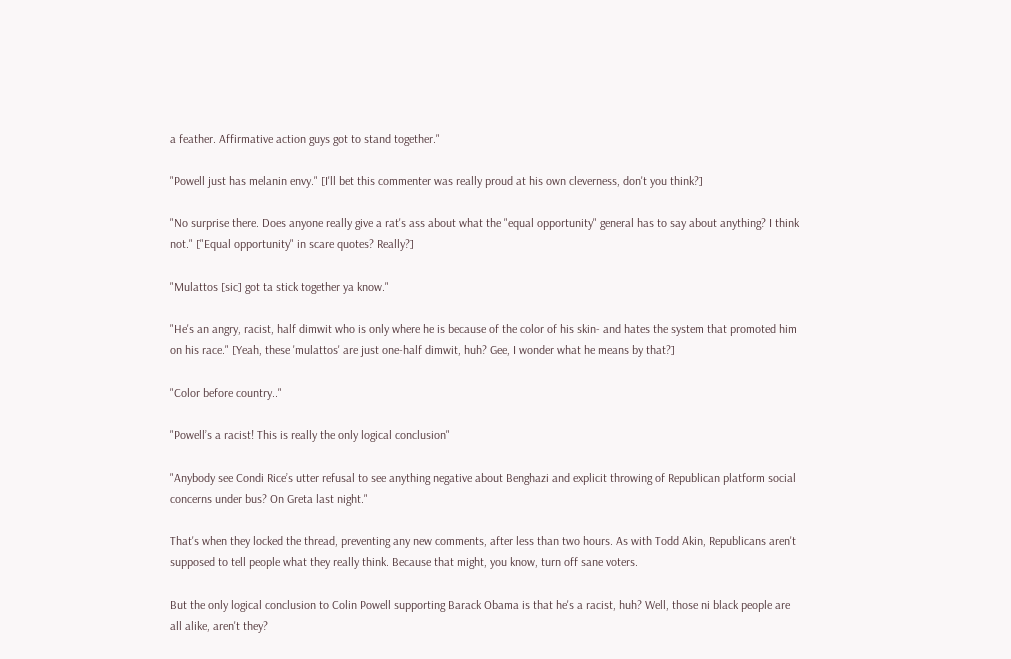a feather. Affirmative action guys got to stand together."

"Powell just has melanin envy." [I'll bet this commenter was really proud at his own cleverness, don't you think?]

"No surprise there. Does anyone really give a rat's ass about what the "equal opportunity" general has to say about anything? I think not." ["Equal opportunity" in scare quotes? Really?]

"Mulattos [sic] got ta stick together ya know."

"He's an angry, racist, half dimwit who is only where he is because of the color of his skin- and hates the system that promoted him on his race." [Yeah, these 'mulattos' are just one-half dimwit, huh? Gee, I wonder what he means by that?]

"Color before country.."

"Powell’s a racist! This is really the only logical conclusion"

"Anybody see Condi Rice’s utter refusal to see anything negative about Benghazi and explicit throwing of Republican platform social concerns under bus? On Greta last night."

That's when they locked the thread, preventing any new comments, after less than two hours. As with Todd Akin, Republicans aren't supposed to tell people what they really think. Because that might, you know, turn off sane voters.

But the only logical conclusion to Colin Powell supporting Barack Obama is that he's a racist, huh? Well, those ni black people are all alike, aren't they?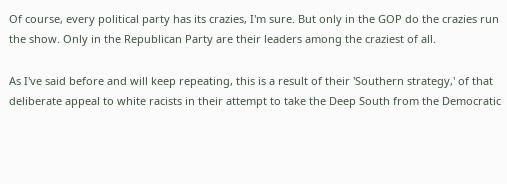Of course, every political party has its crazies, I'm sure. But only in the GOP do the crazies run the show. Only in the Republican Party are their leaders among the craziest of all.

As I've said before and will keep repeating, this is a result of their 'Southern strategy,' of that deliberate appeal to white racists in their attempt to take the Deep South from the Democratic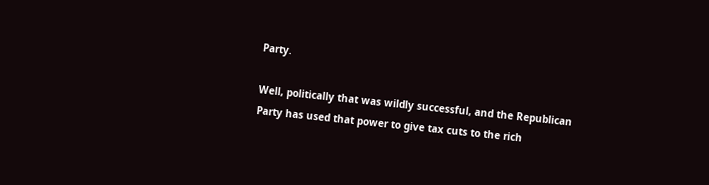Party.

Well, politically that was wildly successful, and the Republican Party has used that power to give tax cuts to the rich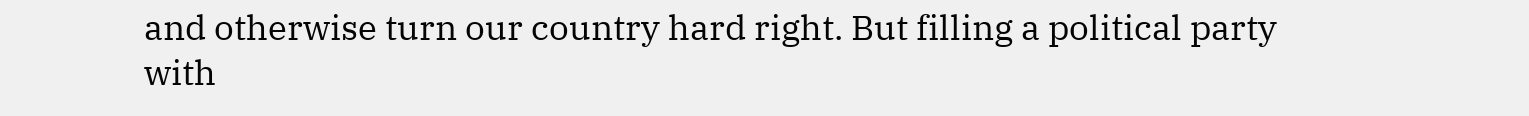and otherwise turn our country hard right. But filling a political party with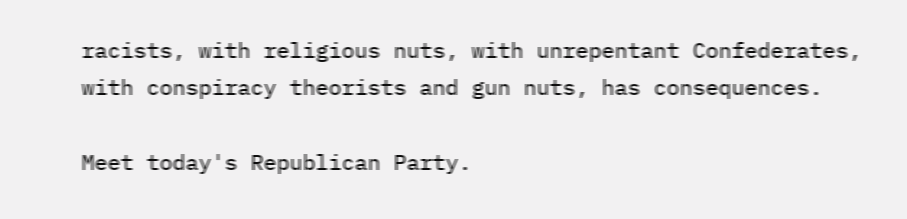racists, with religious nuts, with unrepentant Confederates, with conspiracy theorists and gun nuts, has consequences.

Meet today's Republican Party.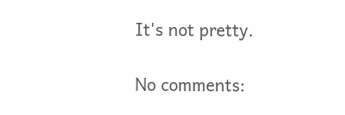It's not pretty.

No comments: